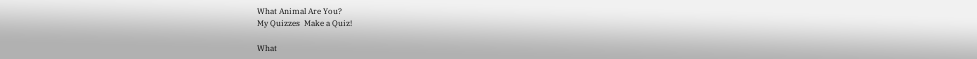What Animal Are You?
My Quizzes  Make a Quiz!

What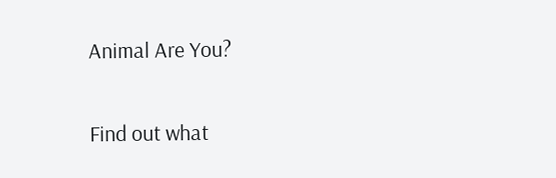Animal Are You?

Find out what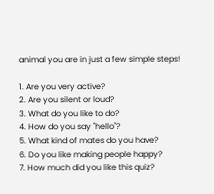animal you are in just a few simple steps!

1. Are you very active?
2. Are you silent or loud?
3. What do you like to do?
4. How do you say "hello"?
5. What kind of mates do you have?
6. Do you like making people happy?
7. How much did you like this quiz?